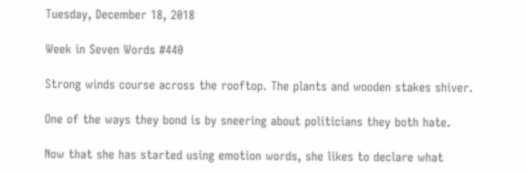Tuesday, December 18, 2018

Week in Seven Words #440

Strong winds course across the rooftop. The plants and wooden stakes shiver.

One of the ways they bond is by sneering about politicians they both hate.

Now that she has started using emotion words, she likes to declare what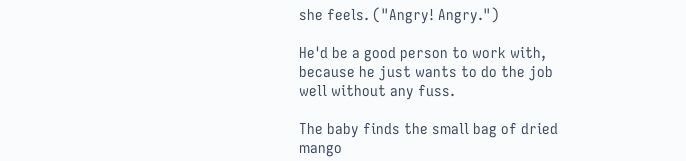she feels. ("Angry! Angry.")

He'd be a good person to work with, because he just wants to do the job well without any fuss.

The baby finds the small bag of dried mango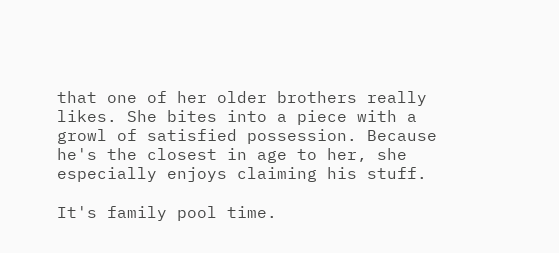that one of her older brothers really likes. She bites into a piece with a growl of satisfied possession. Because he's the closest in age to her, she especially enjoys claiming his stuff.

It's family pool time.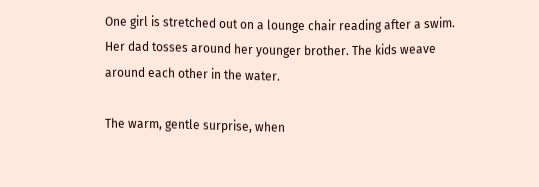One girl is stretched out on a lounge chair reading after a swim. Her dad tosses around her younger brother. The kids weave around each other in the water.

The warm, gentle surprise, when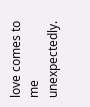love comes to me unexpectedly.